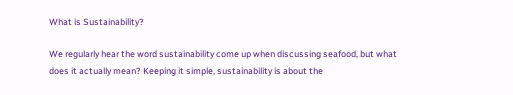What is Sustainability?

We regularly hear the word sustainability come up when discussing seafood, but what does it actually mean? Keeping it simple, sustainability is about the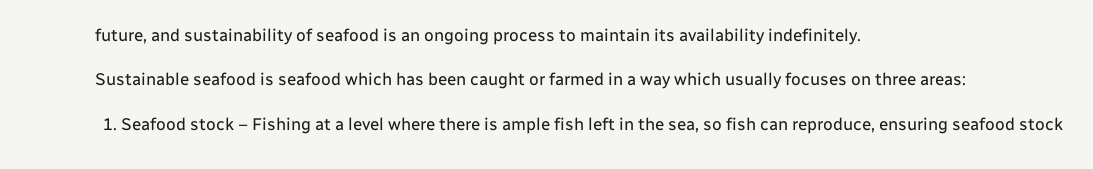future, and sustainability of seafood is an ongoing process to maintain its availability indefinitely.

Sustainable seafood is seafood which has been caught or farmed in a way which usually focuses on three areas:

  1. Seafood stock – Fishing at a level where there is ample fish left in the sea, so fish can reproduce, ensuring seafood stock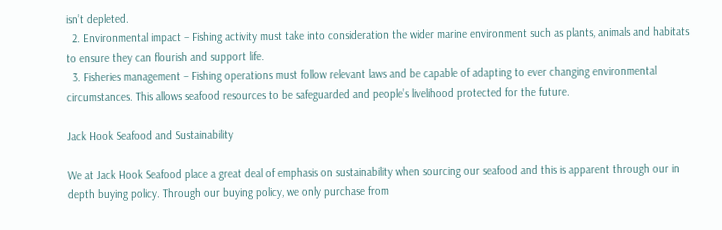isn’t depleted.
  2. Environmental impact – Fishing activity must take into consideration the wider marine environment such as plants, animals and habitats to ensure they can flourish and support life.
  3. Fisheries management – Fishing operations must follow relevant laws and be capable of adapting to ever changing environmental circumstances. This allows seafood resources to be safeguarded and people’s livelihood protected for the future.

Jack Hook Seafood and Sustainability

We at Jack Hook Seafood place a great deal of emphasis on sustainability when sourcing our seafood and this is apparent through our in depth buying policy. Through our buying policy, we only purchase from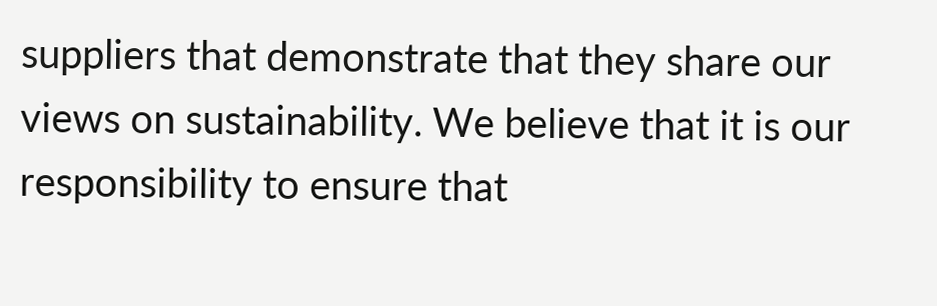suppliers that demonstrate that they share our views on sustainability. We believe that it is our responsibility to ensure that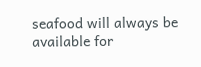seafood will always be available for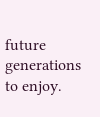future generations to enjoy.